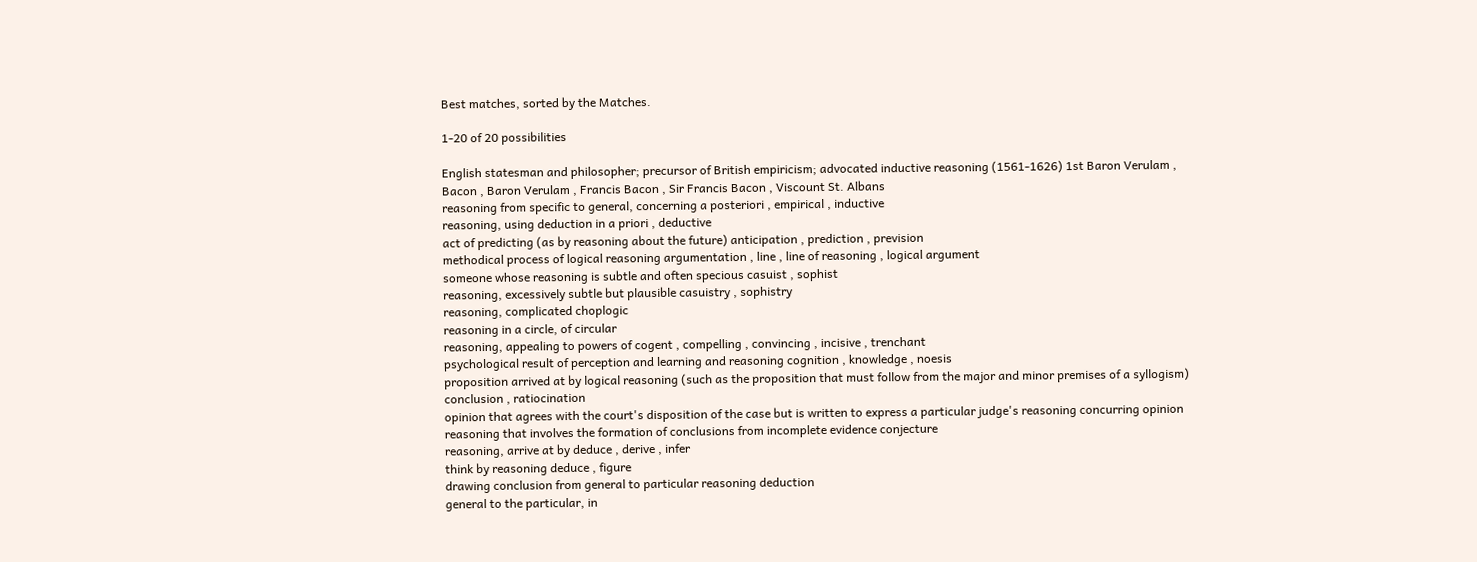Best matches, sorted by the Matches.

1-20 of 20 possibilities

English statesman and philosopher; precursor of British empiricism; advocated inductive reasoning (1561-1626) 1st Baron Verulam , Bacon , Baron Verulam , Francis Bacon , Sir Francis Bacon , Viscount St. Albans
reasoning from specific to general, concerning a posteriori , empirical , inductive
reasoning, using deduction in a priori , deductive
act of predicting (as by reasoning about the future) anticipation , prediction , prevision
methodical process of logical reasoning argumentation , line , line of reasoning , logical argument
someone whose reasoning is subtle and often specious casuist , sophist
reasoning, excessively subtle but plausible casuistry , sophistry
reasoning, complicated choplogic
reasoning in a circle, of circular
reasoning, appealing to powers of cogent , compelling , convincing , incisive , trenchant
psychological result of perception and learning and reasoning cognition , knowledge , noesis
proposition arrived at by logical reasoning (such as the proposition that must follow from the major and minor premises of a syllogism) conclusion , ratiocination
opinion that agrees with the court's disposition of the case but is written to express a particular judge's reasoning concurring opinion
reasoning that involves the formation of conclusions from incomplete evidence conjecture
reasoning, arrive at by deduce , derive , infer
think by reasoning deduce , figure
drawing conclusion from general to particular reasoning deduction
general to the particular, in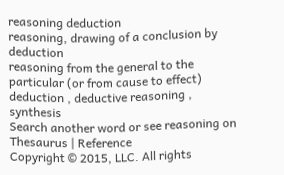reasoning deduction
reasoning, drawing of a conclusion by deduction
reasoning from the general to the particular (or from cause to effect) deduction , deductive reasoning , synthesis
Search another word or see reasoning on Thesaurus | Reference
Copyright © 2015, LLC. All rights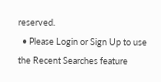reserved.
  • Please Login or Sign Up to use the Recent Searches feature